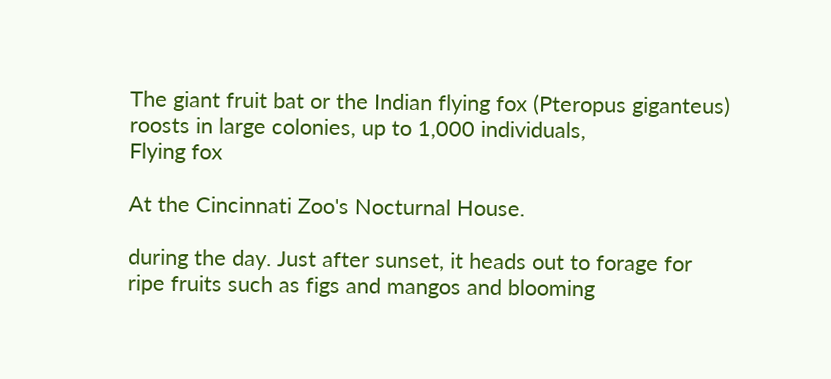The giant fruit bat or the Indian flying fox (Pteropus giganteus) roosts in large colonies, up to 1,000 individuals,
Flying fox

At the Cincinnati Zoo's Nocturnal House.

during the day. Just after sunset, it heads out to forage for ripe fruits such as figs and mangos and blooming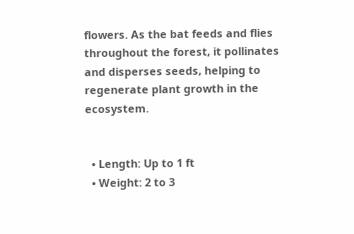flowers. As the bat feeds and flies throughout the forest, it pollinates and disperses seeds, helping to regenerate plant growth in the ecosystem.


  • Length: Up to 1 ft
  • Weight: 2 to 3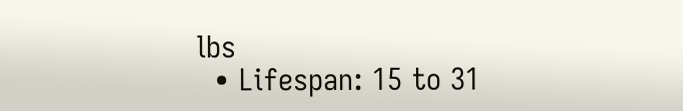lbs
  • Lifespan: 15 to 31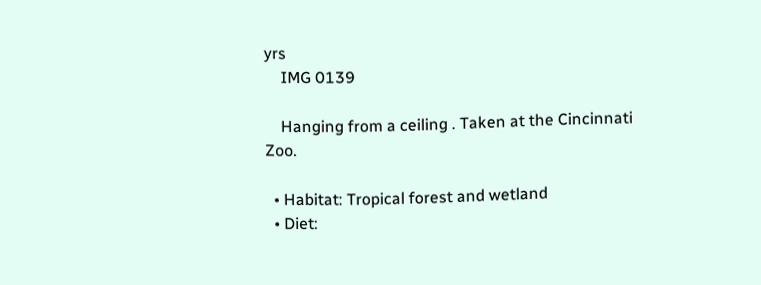yrs
    IMG 0139

    Hanging from a ceiling . Taken at the Cincinnati Zoo.

  • Habitat: Tropical forest and wetland
  • Diet: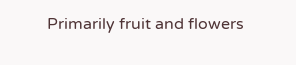Primarily fruit and flowers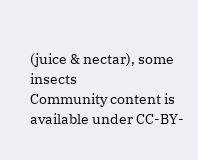(juice & nectar), some insects
Community content is available under CC-BY-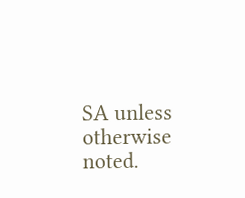SA unless otherwise noted.